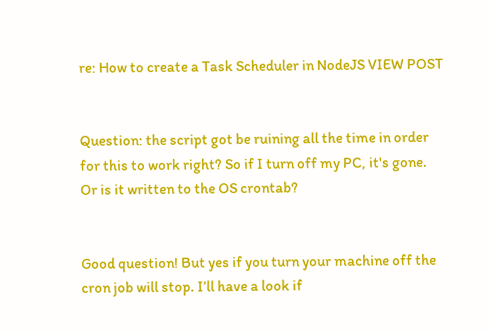re: How to create a Task Scheduler in NodeJS VIEW POST


Question: the script got be ruining all the time in order for this to work right? So if I turn off my PC, it's gone. Or is it written to the OS crontab?


Good question! But yes if you turn your machine off the cron job will stop. I’ll have a look if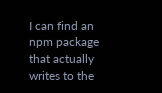I can find an npm package that actually writes to the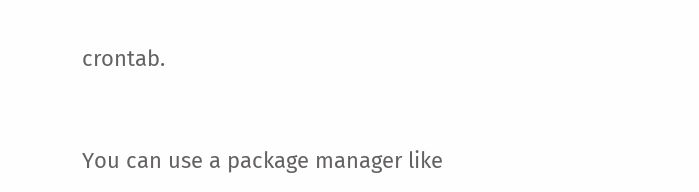crontab.


You can use a package manager like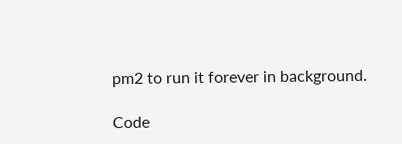pm2 to run it forever in background.

Code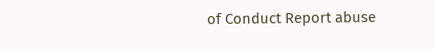of Conduct Report abuse